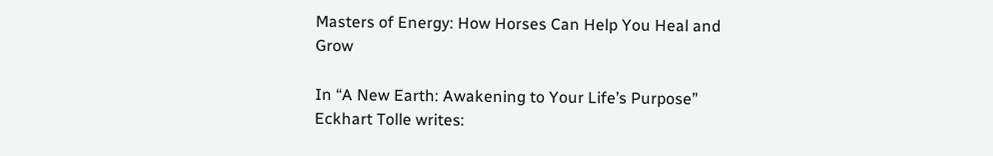Masters of Energy: How Horses Can Help You Heal and Grow

In “A New Earth: Awakening to Your Life’s Purpose” Eckhart Tolle writes: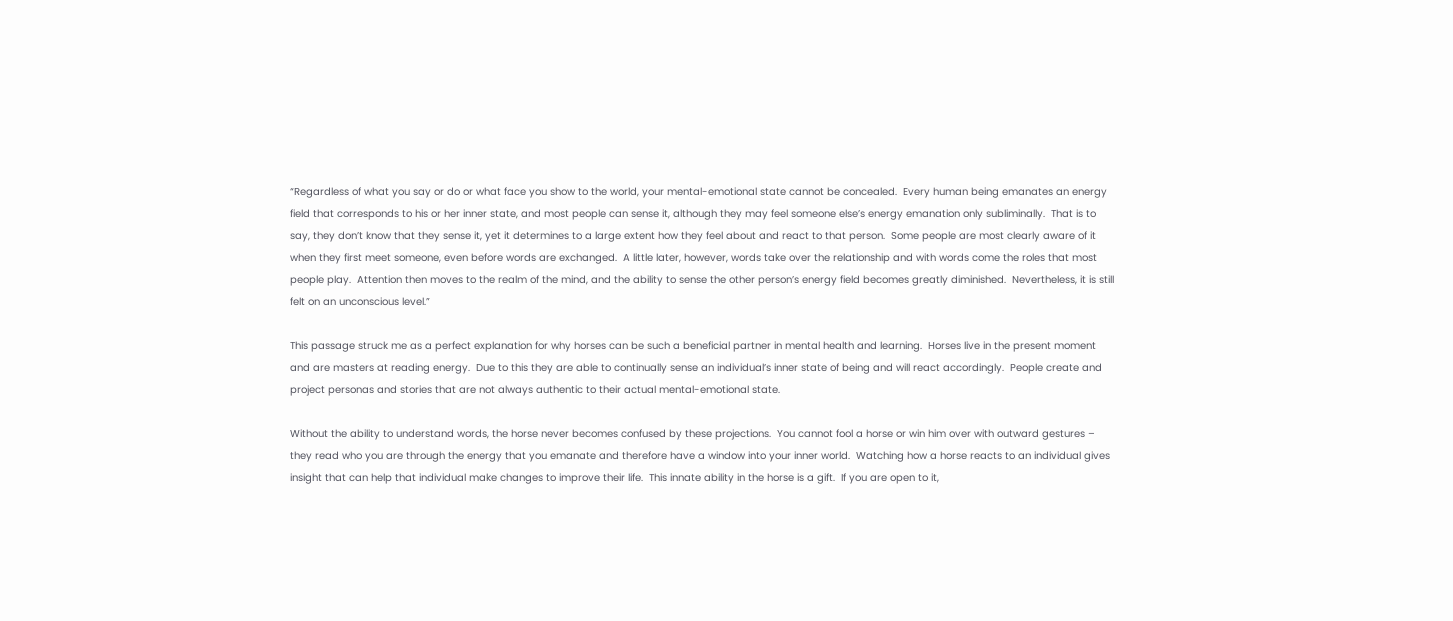“Regardless of what you say or do or what face you show to the world, your mental-emotional state cannot be concealed.  Every human being emanates an energy field that corresponds to his or her inner state, and most people can sense it, although they may feel someone else’s energy emanation only subliminally.  That is to say, they don’t know that they sense it, yet it determines to a large extent how they feel about and react to that person.  Some people are most clearly aware of it when they first meet someone, even before words are exchanged.  A little later, however, words take over the relationship and with words come the roles that most people play.  Attention then moves to the realm of the mind, and the ability to sense the other person’s energy field becomes greatly diminished.  Nevertheless, it is still felt on an unconscious level.”

This passage struck me as a perfect explanation for why horses can be such a beneficial partner in mental health and learning.  Horses live in the present moment and are masters at reading energy.  Due to this they are able to continually sense an individual’s inner state of being and will react accordingly.  People create and project personas and stories that are not always authentic to their actual mental-emotional state.

Without the ability to understand words, the horse never becomes confused by these projections.  You cannot fool a horse or win him over with outward gestures – they read who you are through the energy that you emanate and therefore have a window into your inner world.  Watching how a horse reacts to an individual gives insight that can help that individual make changes to improve their life.  This innate ability in the horse is a gift.  If you are open to it,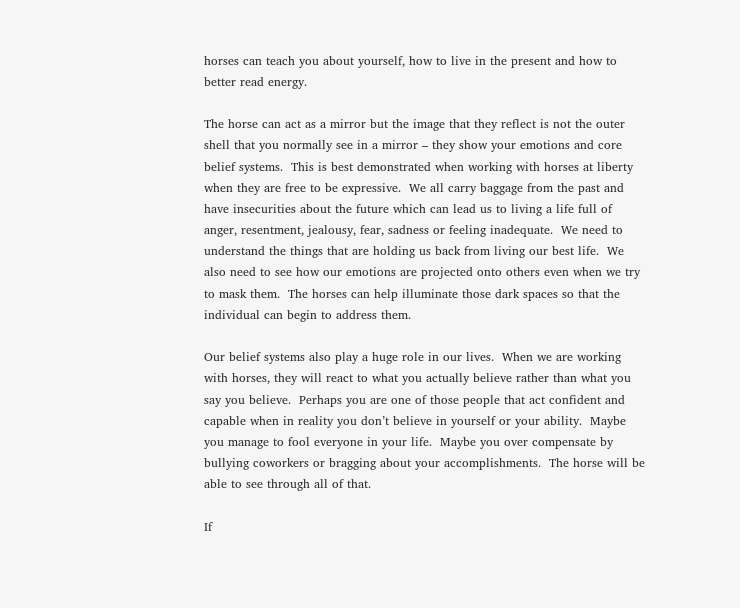horses can teach you about yourself, how to live in the present and how to better read energy.

The horse can act as a mirror but the image that they reflect is not the outer shell that you normally see in a mirror – they show your emotions and core belief systems.  This is best demonstrated when working with horses at liberty when they are free to be expressive.  We all carry baggage from the past and have insecurities about the future which can lead us to living a life full of anger, resentment, jealousy, fear, sadness or feeling inadequate.  We need to understand the things that are holding us back from living our best life.  We also need to see how our emotions are projected onto others even when we try to mask them.  The horses can help illuminate those dark spaces so that the individual can begin to address them.

Our belief systems also play a huge role in our lives.  When we are working with horses, they will react to what you actually believe rather than what you say you believe.  Perhaps you are one of those people that act confident and capable when in reality you don’t believe in yourself or your ability.  Maybe you manage to fool everyone in your life.  Maybe you over compensate by bullying coworkers or bragging about your accomplishments.  The horse will be able to see through all of that.

If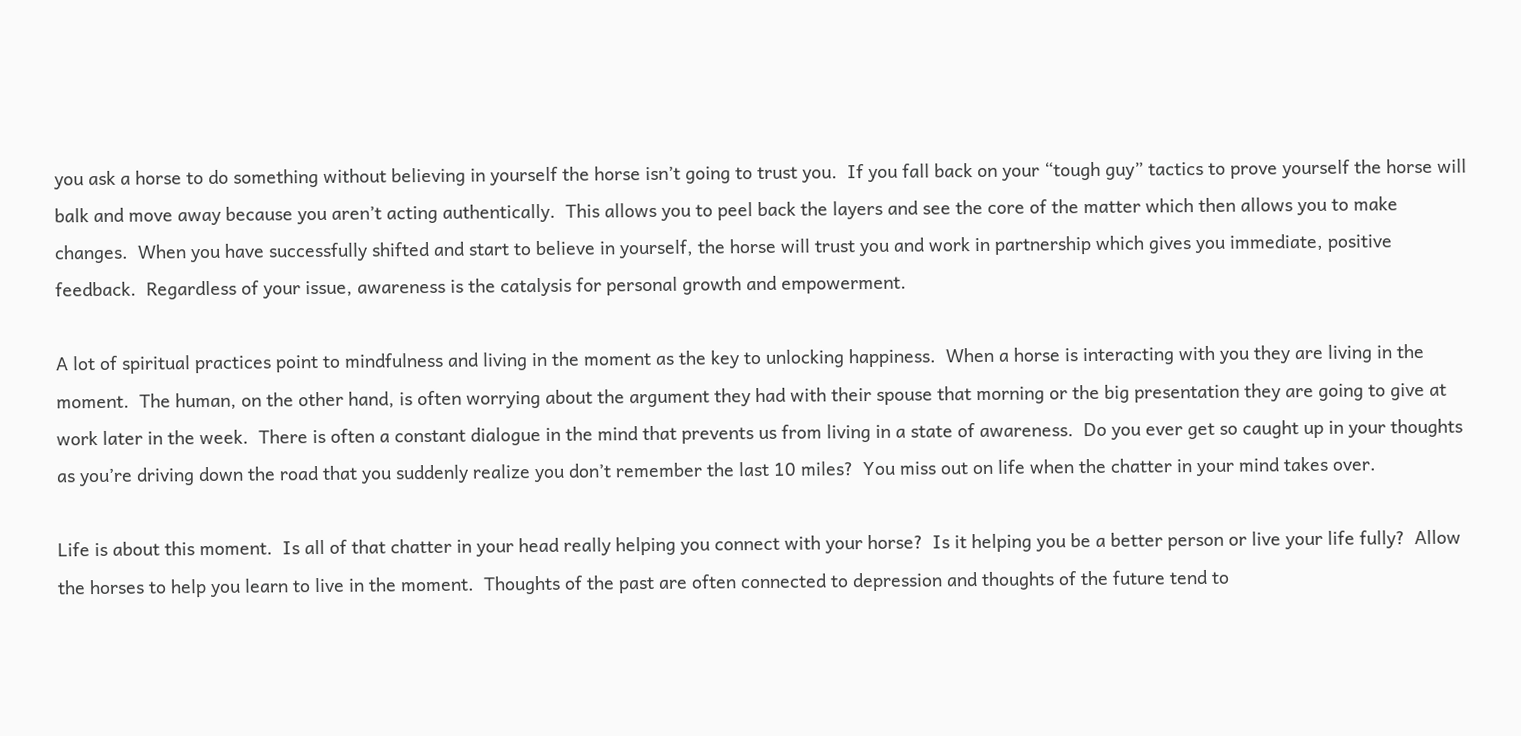you ask a horse to do something without believing in yourself the horse isn’t going to trust you.  If you fall back on your “tough guy” tactics to prove yourself the horse will balk and move away because you aren’t acting authentically.  This allows you to peel back the layers and see the core of the matter which then allows you to make changes.  When you have successfully shifted and start to believe in yourself, the horse will trust you and work in partnership which gives you immediate, positive feedback.  Regardless of your issue, awareness is the catalysis for personal growth and empowerment.

A lot of spiritual practices point to mindfulness and living in the moment as the key to unlocking happiness.  When a horse is interacting with you they are living in the moment.  The human, on the other hand, is often worrying about the argument they had with their spouse that morning or the big presentation they are going to give at work later in the week.  There is often a constant dialogue in the mind that prevents us from living in a state of awareness.  Do you ever get so caught up in your thoughts as you’re driving down the road that you suddenly realize you don’t remember the last 10 miles?  You miss out on life when the chatter in your mind takes over.

Life is about this moment.  Is all of that chatter in your head really helping you connect with your horse?  Is it helping you be a better person or live your life fully?  Allow the horses to help you learn to live in the moment.  Thoughts of the past are often connected to depression and thoughts of the future tend to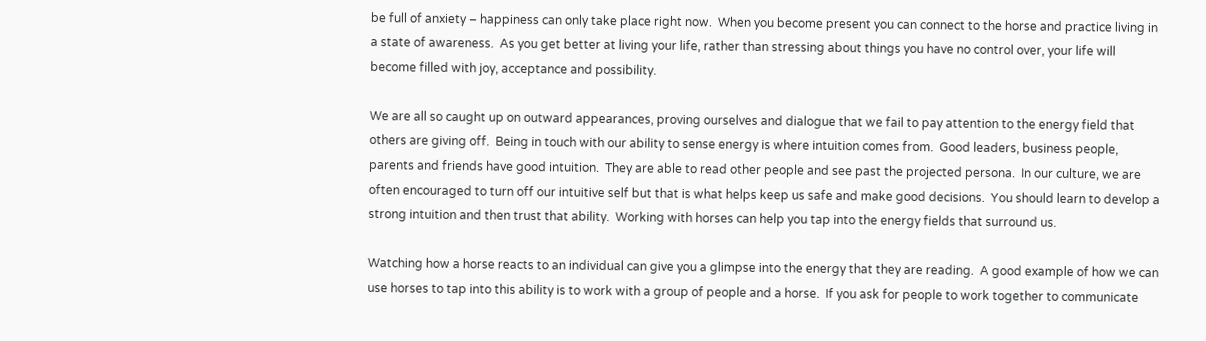be full of anxiety – happiness can only take place right now.  When you become present you can connect to the horse and practice living in a state of awareness.  As you get better at living your life, rather than stressing about things you have no control over, your life will become filled with joy, acceptance and possibility.

We are all so caught up on outward appearances, proving ourselves and dialogue that we fail to pay attention to the energy field that others are giving off.  Being in touch with our ability to sense energy is where intuition comes from.  Good leaders, business people, parents and friends have good intuition.  They are able to read other people and see past the projected persona.  In our culture, we are often encouraged to turn off our intuitive self but that is what helps keep us safe and make good decisions.  You should learn to develop a strong intuition and then trust that ability.  Working with horses can help you tap into the energy fields that surround us.

Watching how a horse reacts to an individual can give you a glimpse into the energy that they are reading.  A good example of how we can use horses to tap into this ability is to work with a group of people and a horse.  If you ask for people to work together to communicate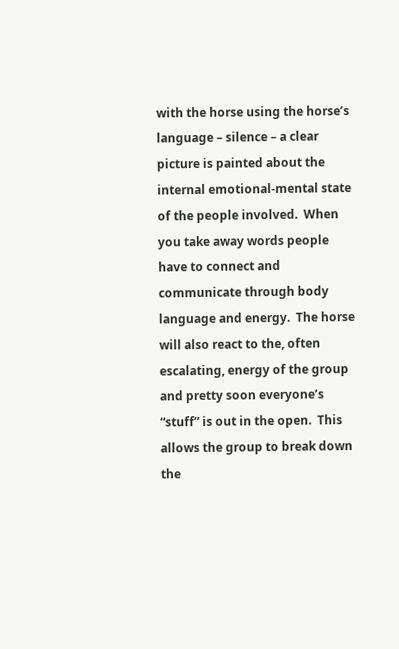with the horse using the horse’s language – silence – a clear picture is painted about the internal emotional-mental state of the people involved.  When you take away words people have to connect and communicate through body language and energy.  The horse will also react to the, often escalating, energy of the group and pretty soon everyone’s “stuff” is out in the open.  This allows the group to break down the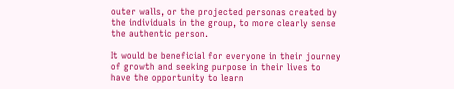outer walls, or the projected personas created by the individuals in the group, to more clearly sense the authentic person.

It would be beneficial for everyone in their journey of growth and seeking purpose in their lives to have the opportunity to learn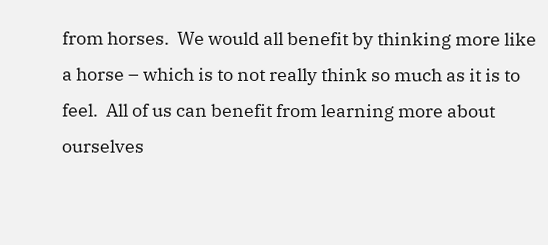from horses.  We would all benefit by thinking more like a horse – which is to not really think so much as it is to feel.  All of us can benefit from learning more about ourselves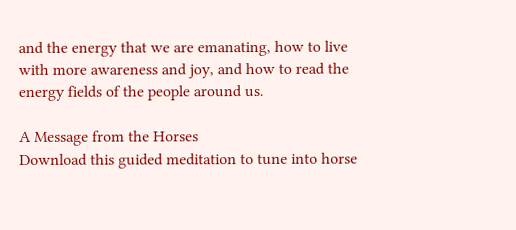and the energy that we are emanating, how to live with more awareness and joy, and how to read the energy fields of the people around us.

A Message from the Horses
Download this guided meditation to tune into horse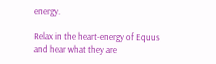energy.

Relax in the heart-energy of Equus and hear what they are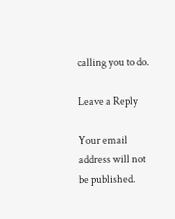calling you to do.

Leave a Reply

Your email address will not be published.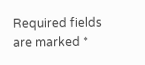Required fields are marked *